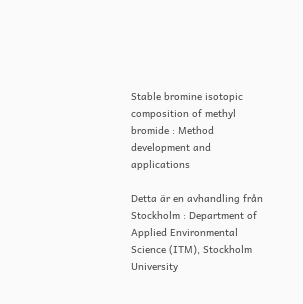Stable bromine isotopic composition of methyl bromide : Method development and applications

Detta är en avhandling från Stockholm : Department of Applied Environmental Science (ITM), Stockholm University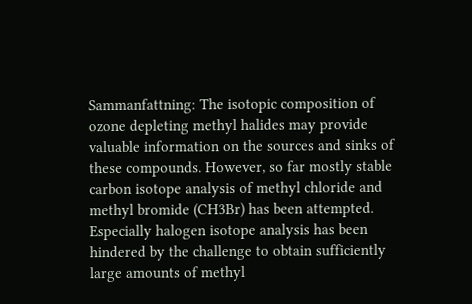Sammanfattning: The isotopic composition of ozone depleting methyl halides may provide valuable information on the sources and sinks of these compounds. However, so far mostly stable carbon isotope analysis of methyl chloride and methyl bromide (CH3Br) has been attempted. Especially halogen isotope analysis has been hindered by the challenge to obtain sufficiently large amounts of methyl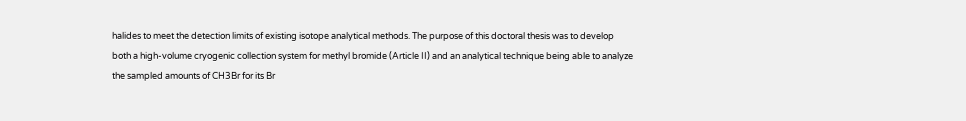halides to meet the detection limits of existing isotope analytical methods. The purpose of this doctoral thesis was to develop both a high-volume cryogenic collection system for methyl bromide (Article II) and an analytical technique being able to analyze the sampled amounts of CH3Br for its Br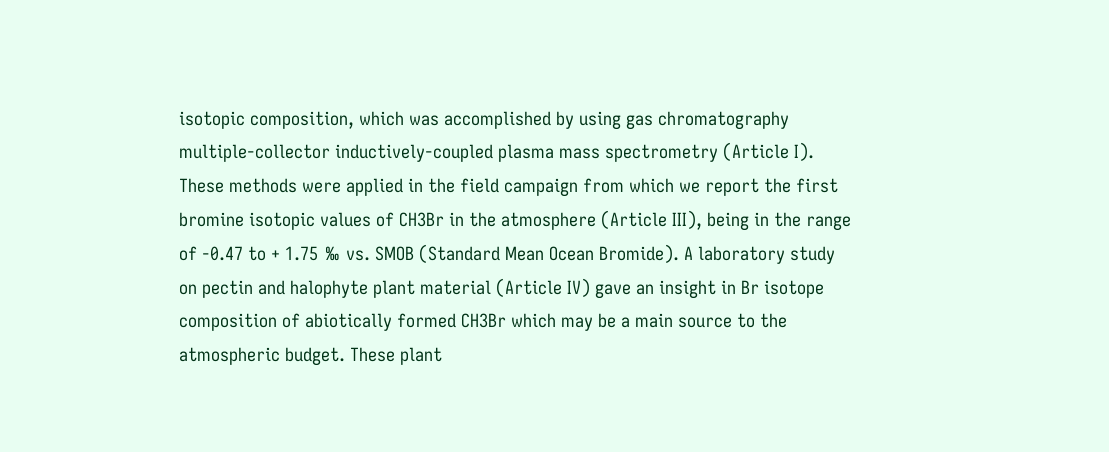isotopic composition, which was accomplished by using gas chromatography multiple-collector inductively-coupled plasma mass spectrometry (Article I). These methods were applied in the field campaign from which we report the first bromine isotopic values of CH3Br in the atmosphere (Article III), being in the range of -0.47 to + 1.75 ‰ vs. SMOB (Standard Mean Ocean Bromide). A laboratory study on pectin and halophyte plant material (Article IV) gave an insight in Br isotope composition of abiotically formed CH3Br which may be a main source to the atmospheric budget. These plant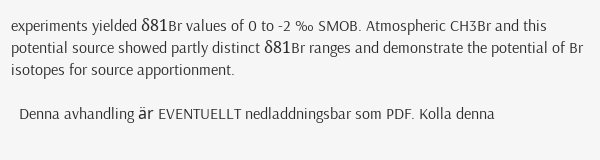experiments yielded δ81Br values of 0 to -2 ‰ SMOB. Atmospheric CH3Br and this potential source showed partly distinct δ81Br ranges and demonstrate the potential of Br isotopes for source apportionment.

  Denna avhandling är EVENTUELLT nedladdningsbar som PDF. Kolla denna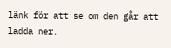länk för att se om den går att ladda ner.